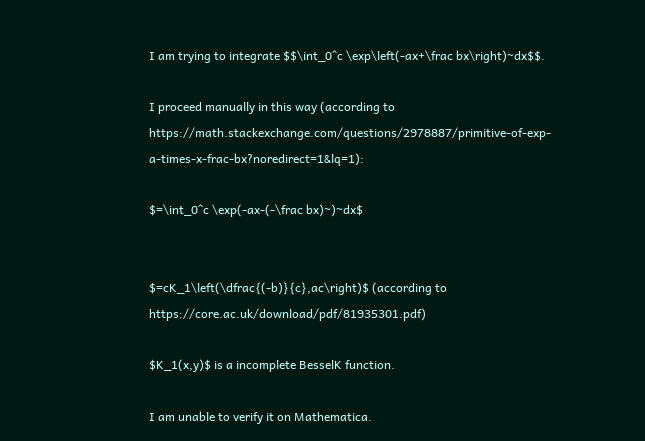I am trying to integrate $$\int_0^c \exp\left(-ax+\frac bx\right)~dx$$.

I proceed manually in this way (according to https://math.stackexchange.com/questions/2978887/primitive-of-exp-a-times-x-frac-bx?noredirect=1&lq=1):

$=\int_0^c \exp(-ax-(-\frac bx)~)~dx$


$=cK_1\left(\dfrac{(-b)}{c},ac\right)$ (according to https://core.ac.uk/download/pdf/81935301.pdf)

$K_1(x,y)$ is a incomplete BesselK function.

I am unable to verify it on Mathematica.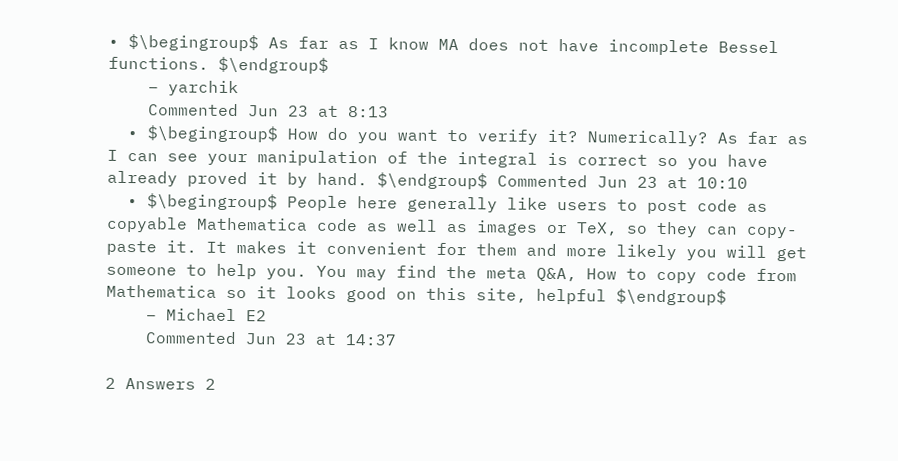• $\begingroup$ As far as I know MA does not have incomplete Bessel functions. $\endgroup$
    – yarchik
    Commented Jun 23 at 8:13
  • $\begingroup$ How do you want to verify it? Numerically? As far as I can see your manipulation of the integral is correct so you have already proved it by hand. $\endgroup$ Commented Jun 23 at 10:10
  • $\begingroup$ People here generally like users to post code as copyable Mathematica code as well as images or TeX, so they can copy-paste it. It makes it convenient for them and more likely you will get someone to help you. You may find the meta Q&A, How to copy code from Mathematica so it looks good on this site, helpful $\endgroup$
    – Michael E2
    Commented Jun 23 at 14:37

2 Answers 2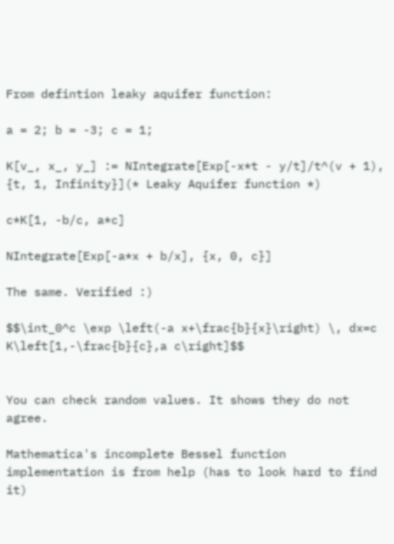From defintion leaky aquifer function:

a = 2; b = -3; c = 1;

K[v_, x_, y_] := NIntegrate[Exp[-x*t - y/t]/t^(v + 1), {t, 1, Infinity}](* Leaky Aquifer function *)

c*K[1, -b/c, a*c]

NIntegrate[Exp[-a*x + b/x], {x, 0, c}]

The same. Verified :)

$$\int_0^c \exp \left(-a x+\frac{b}{x}\right) \, dx=c K\left[1,-\frac{b}{c},a c\right]$$


You can check random values. It shows they do not agree.

Mathematica's incomplete Bessel function implementation is from help (has to look hard to find it)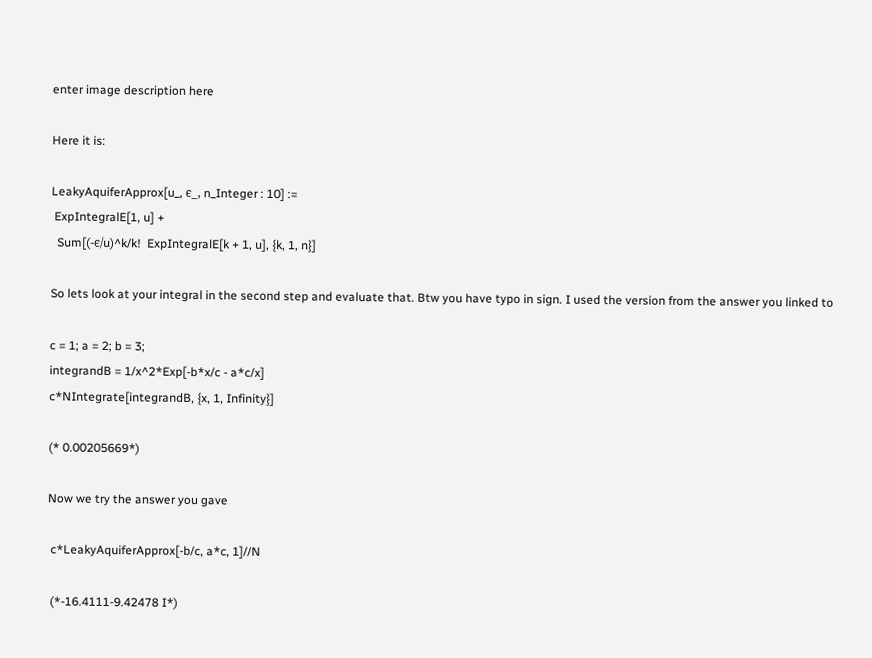enter image description here

Here it is:

LeakyAquiferApprox[u_, ϵ_, n_Integer : 10] :=
 ExpIntegralE[1, u] +
  Sum[(-ϵ/u)^k/k!  ExpIntegralE[k + 1, u], {k, 1, n}]

So lets look at your integral in the second step and evaluate that. Btw you have typo in sign. I used the version from the answer you linked to

c = 1; a = 2; b = 3;
integrandB = 1/x^2*Exp[-b*x/c - a*c/x]
c*NIntegrate[integrandB, {x, 1, Infinity}]

(* 0.00205669*)

Now we try the answer you gave

 c*LeakyAquiferApprox[-b/c, a*c, 1]//N

 (*-16.4111-9.42478 I*)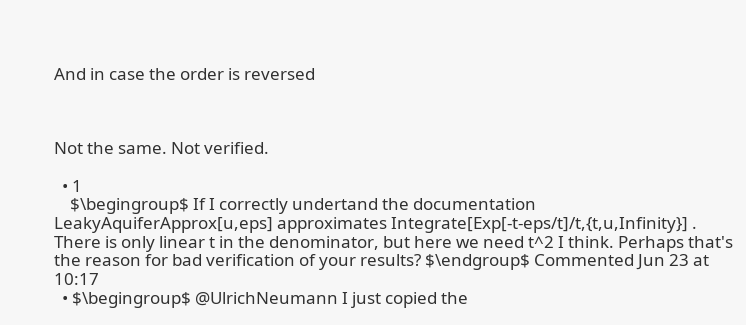And in case the order is reversed



Not the same. Not verified.

  • 1
    $\begingroup$ If I correctly undertand the documentation LeakyAquiferApprox[u,eps] approximates Integrate[Exp[-t-eps/t]/t,{t,u,Infinity}] . There is only linear t in the denominator, but here we need t^2 I think. Perhaps that's the reason for bad verification of your results? $\endgroup$ Commented Jun 23 at 10:17
  • $\begingroup$ @UlrichNeumann I just copied the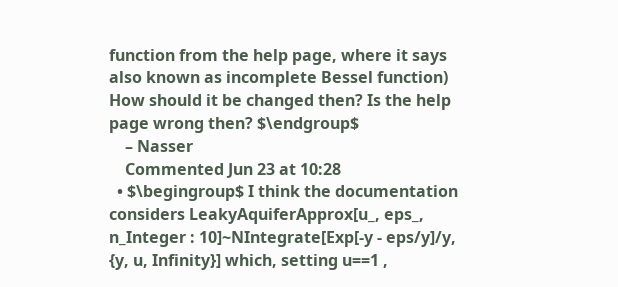function from the help page, where it says also known as incomplete Bessel function) How should it be changed then? Is the help page wrong then? $\endgroup$
    – Nasser
    Commented Jun 23 at 10:28
  • $\begingroup$ I think the documentation considers LeakyAquiferApprox[u_, eps_, n_Integer : 10]~NIntegrate[Exp[-y - eps/y]/y, {y, u, Infinity}] which, setting u==1 ,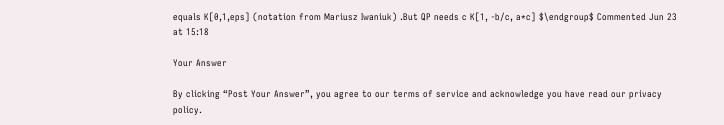equals K[0,1,eps] (notation from Mariusz Iwaniuk) .But QP needs c K[1, -b/c, a*c] $\endgroup$ Commented Jun 23 at 15:18

Your Answer

By clicking “Post Your Answer”, you agree to our terms of service and acknowledge you have read our privacy policy.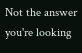Not the answer you're looking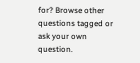for? Browse other questions tagged or ask your own question.